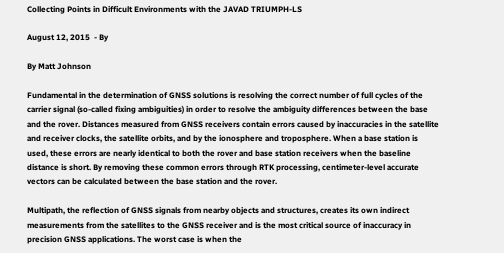Collecting Points in Difficult Environments with the JAVAD TRIUMPH-LS

August 12, 2015  - By

By Matt Johnson

Fundamental in the determination of GNSS solutions is resolving the correct number of full cycles of the carrier signal (so-called fixing ambiguities) in order to resolve the ambiguity differences between the base and the rover. Distances measured from GNSS receivers contain errors caused by inaccuracies in the satellite and receiver clocks, the satellite orbits, and by the ionosphere and troposphere. When a base station is used, these errors are nearly identical to both the rover and base station receivers when the baseline distance is short. By removing these common errors through RTK processing, centimeter-level accurate vectors can be calculated between the base station and the rover.

Multipath, the reflection of GNSS signals from nearby objects and structures, creates its own indirect measurements from the satellites to the GNSS receiver and is the most critical source of inaccuracy in precision GNSS applications. The worst case is when the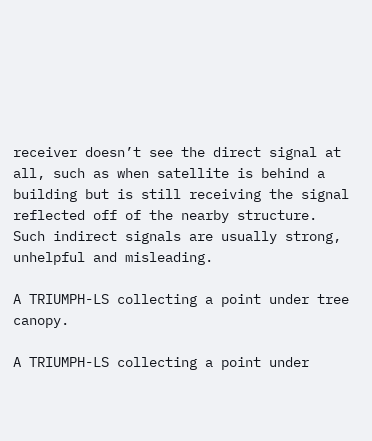receiver doesn’t see the direct signal at all, such as when satellite is behind a building but is still receiving the signal reflected off of the nearby structure. Such indirect signals are usually strong, unhelpful and misleading.

A TRIUMPH-LS collecting a point under tree canopy.

A TRIUMPH-LS collecting a point under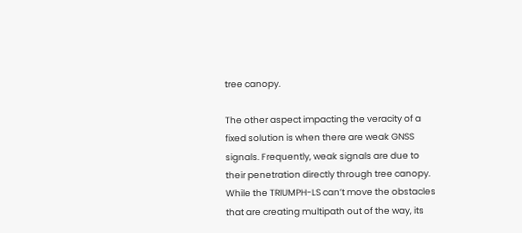tree canopy.

The other aspect impacting the veracity of a fixed solution is when there are weak GNSS signals. Frequently, weak signals are due to their penetration directly through tree canopy. While the TRIUMPH-LS can’t move the obstacles that are creating multipath out of the way, its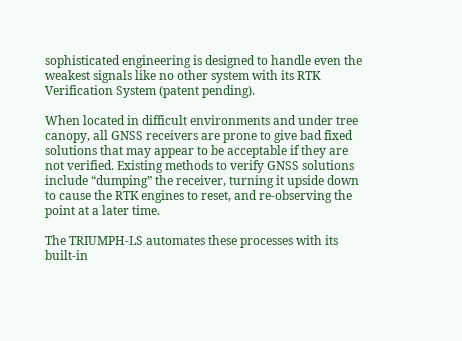sophisticated engineering is designed to handle even the weakest signals like no other system with its RTK Verification System (patent pending).

When located in difficult environments and under tree canopy, all GNSS receivers are prone to give bad fixed solutions that may appear to be acceptable if they are not verified. Existing methods to verify GNSS solutions include “dumping” the receiver, turning it upside down to cause the RTK engines to reset, and re-observing the point at a later time.

The TRIUMPH-LS automates these processes with its built-in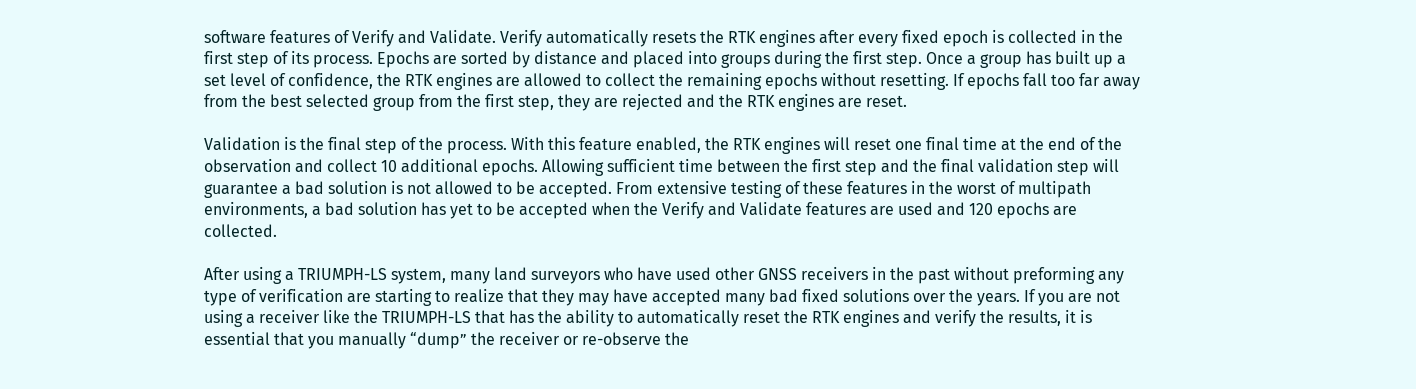software features of Verify and Validate. Verify automatically resets the RTK engines after every fixed epoch is collected in the first step of its process. Epochs are sorted by distance and placed into groups during the first step. Once a group has built up a set level of confidence, the RTK engines are allowed to collect the remaining epochs without resetting. If epochs fall too far away from the best selected group from the first step, they are rejected and the RTK engines are reset.

Validation is the final step of the process. With this feature enabled, the RTK engines will reset one final time at the end of the observation and collect 10 additional epochs. Allowing sufficient time between the first step and the final validation step will guarantee a bad solution is not allowed to be accepted. From extensive testing of these features in the worst of multipath environments, a bad solution has yet to be accepted when the Verify and Validate features are used and 120 epochs are collected.

After using a TRIUMPH-LS system, many land surveyors who have used other GNSS receivers in the past without preforming any type of verification are starting to realize that they may have accepted many bad fixed solutions over the years. If you are not using a receiver like the TRIUMPH-LS that has the ability to automatically reset the RTK engines and verify the results, it is essential that you manually “dump” the receiver or re-observe the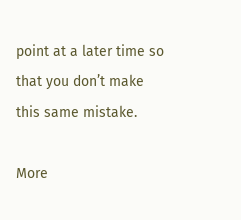point at a later time so that you don’t make this same mistake.

More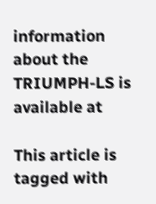information about the TRIUMPH-LS is available at

This article is tagged with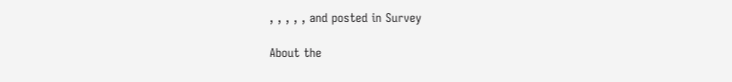, , , , , and posted in Survey

About the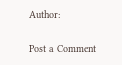Author:

Post a Comment